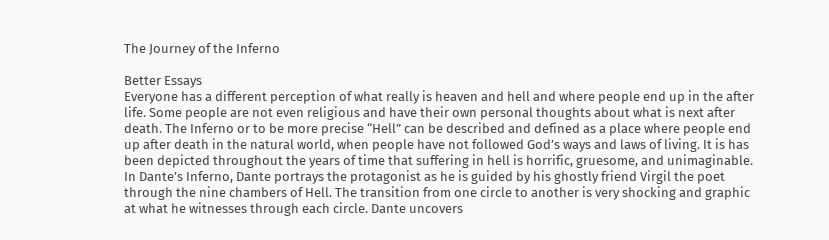The Journey of the Inferno

Better Essays
Everyone has a different perception of what really is heaven and hell and where people end up in the after life. Some people are not even religious and have their own personal thoughts about what is next after death. The Inferno or to be more precise “Hell” can be described and defined as a place where people end up after death in the natural world, when people have not followed God’s ways and laws of living. It is has been depicted throughout the years of time that suffering in hell is horrific, gruesome, and unimaginable. In Dante’s Inferno, Dante portrays the protagonist as he is guided by his ghostly friend Virgil the poet through the nine chambers of Hell. The transition from one circle to another is very shocking and graphic at what he witnesses through each circle. Dante uncovers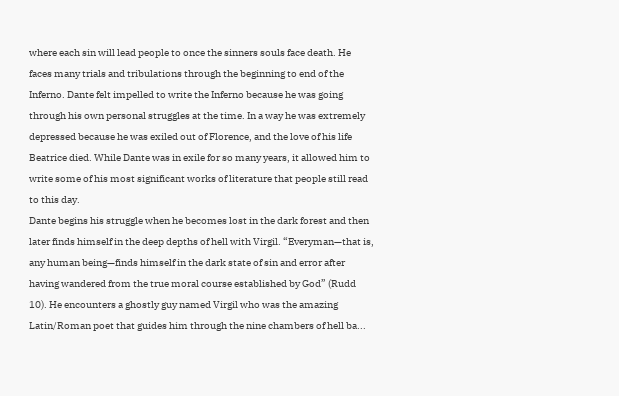where each sin will lead people to once the sinners souls face death. He faces many trials and tribulations through the beginning to end of the Inferno. Dante felt impelled to write the Inferno because he was going through his own personal struggles at the time. In a way he was extremely depressed because he was exiled out of Florence, and the love of his life Beatrice died. While Dante was in exile for so many years, it allowed him to write some of his most significant works of literature that people still read to this day.
Dante begins his struggle when he becomes lost in the dark forest and then later finds himself in the deep depths of hell with Virgil. “Everyman—that is, any human being—finds himself in the dark state of sin and error after having wandered from the true moral course established by God” (Rudd 10). He encounters a ghostly guy named Virgil who was the amazing Latin/Roman poet that guides him through the nine chambers of hell ba...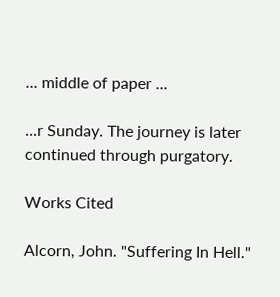... middle of paper ...

...r Sunday. The journey is later continued through purgatory.

Works Cited

Alcorn, John. "Suffering In Hell."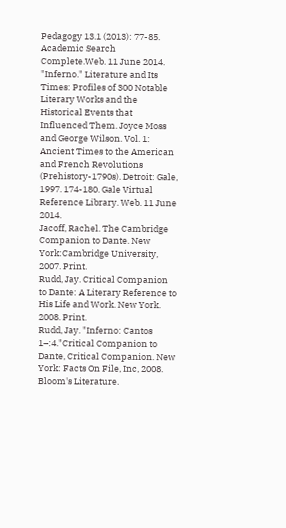Pedagogy 13.1 (2013): 77-85. Academic Search Complete.Web. 11 June 2014.
"Inferno." Literature and Its Times: Profiles of 300 Notable Literary Works and the Historical Events that Influenced Them. Joyce Moss and George Wilson. Vol. 1: Ancient Times to the American and French Revolutions (Prehistory-1790s). Detroit: Gale, 1997. 174-180. Gale Virtual Reference Library. Web. 11 June 2014.
Jacoff, Rachel. The Cambridge Companion to Dante. New York:Cambridge University, 2007. Print.
Rudd, Jay. Critical Companion to Dante: A Literary Reference to His Life and Work. New York. 2008. Print.
Rudd, Jay. "Inferno: Cantos 1–:4."Critical Companion to Dante, Critical Companion. New York: Facts On File, Inc, 2008. Bloom's Literature.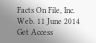Facts On File, Inc. Web. 11 June 2014
Get Access